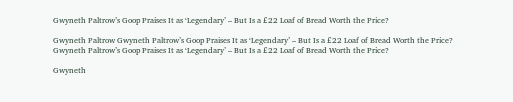Gwyneth Paltrow’s Goop Praises It as ‘Legendary’ – But Is a £22 Loaf of Bread Worth the Price?

Gwyneth Paltrow Gwyneth Paltrow’s Goop Praises It as ‘Legendary’ – But Is a £22 Loaf of Bread Worth the Price?
Gwyneth Paltrow’s Goop Praises It as ‘Legendary’ – But Is a £22 Loaf of Bread Worth the Price?

Gwyneth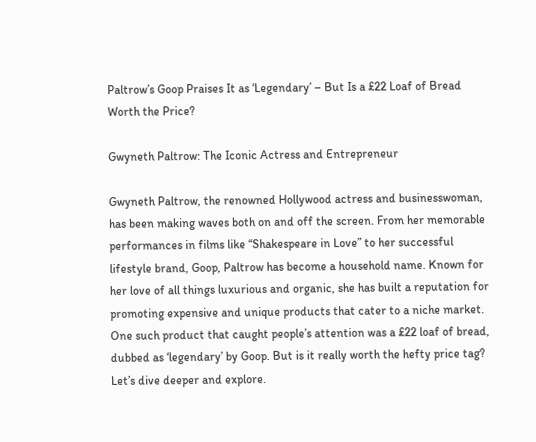Paltrow’s Goop Praises It as ‘Legendary’ – But Is a £22 Loaf of Bread Worth the Price?

Gwyneth Paltrow: The Iconic Actress and Entrepreneur

Gwyneth Paltrow, the renowned Hollywood actress and businesswoman, has been making waves both on and off the screen. From her memorable performances in films like “Shakespeare in Love” to her successful lifestyle brand, Goop, Paltrow has become a household name. Known for her love of all things luxurious and organic, she has built a reputation for promoting expensive and unique products that cater to a niche market. One such product that caught people’s attention was a £22 loaf of bread, dubbed as ‘legendary’ by Goop. But is it really worth the hefty price tag? Let’s dive deeper and explore.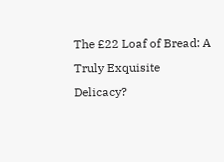The £22 Loaf of Bread: A Truly Exquisite Delicacy?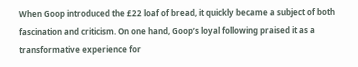When Goop introduced the £22 loaf of bread, it quickly became a subject of both fascination and criticism. On one hand, Goop’s loyal following praised it as a transformative experience for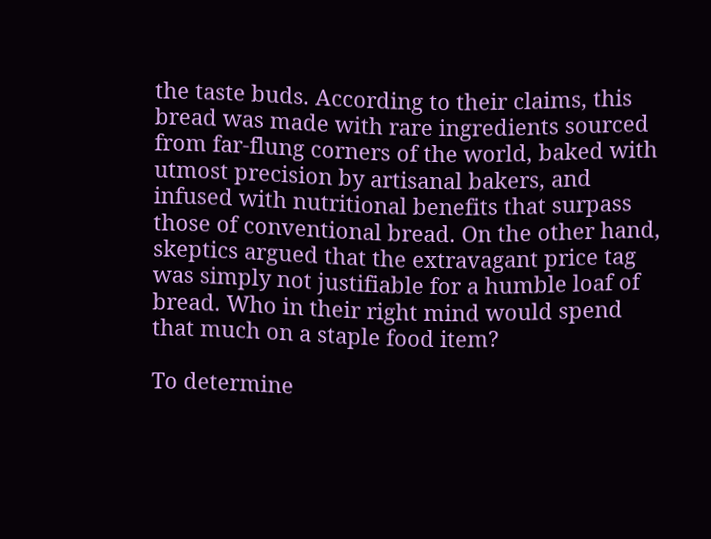the taste buds. According to their claims, this bread was made with rare ingredients sourced from far-flung corners of the world, baked with utmost precision by artisanal bakers, and infused with nutritional benefits that surpass those of conventional bread. On the other hand, skeptics argued that the extravagant price tag was simply not justifiable for a humble loaf of bread. Who in their right mind would spend that much on a staple food item?

To determine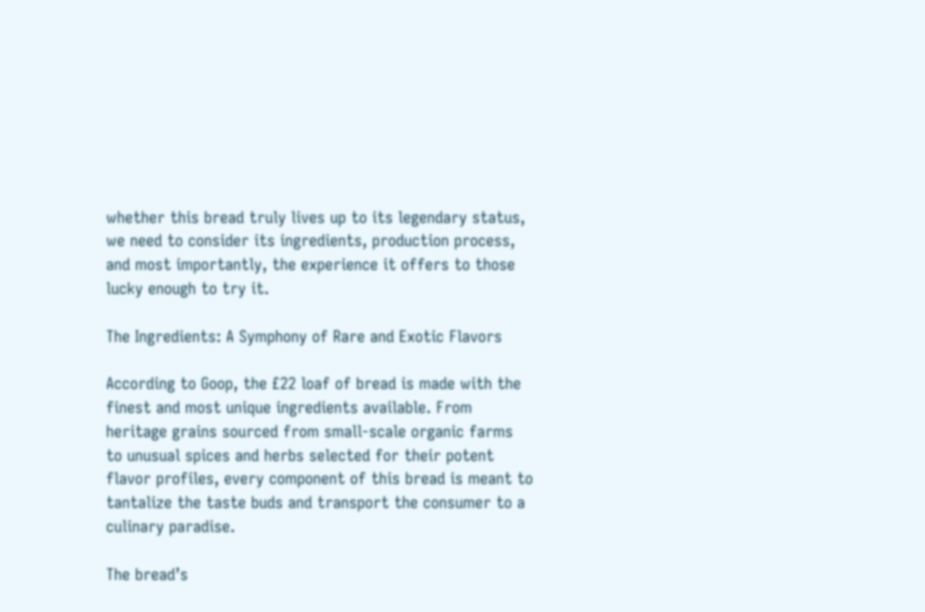whether this bread truly lives up to its legendary status, we need to consider its ingredients, production process, and most importantly, the experience it offers to those lucky enough to try it.

The Ingredients: A Symphony of Rare and Exotic Flavors

According to Goop, the £22 loaf of bread is made with the finest and most unique ingredients available. From heritage grains sourced from small-scale organic farms to unusual spices and herbs selected for their potent flavor profiles, every component of this bread is meant to tantalize the taste buds and transport the consumer to a culinary paradise.

The bread’s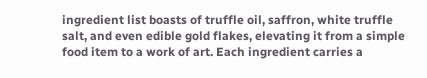ingredient list boasts of truffle oil, saffron, white truffle salt, and even edible gold flakes, elevating it from a simple food item to a work of art. Each ingredient carries a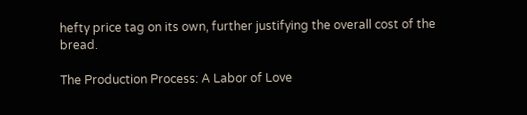hefty price tag on its own, further justifying the overall cost of the bread.

The Production Process: A Labor of Love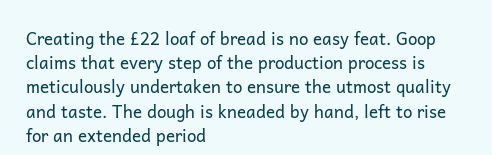Creating the £22 loaf of bread is no easy feat. Goop claims that every step of the production process is meticulously undertaken to ensure the utmost quality and taste. The dough is kneaded by hand, left to rise for an extended period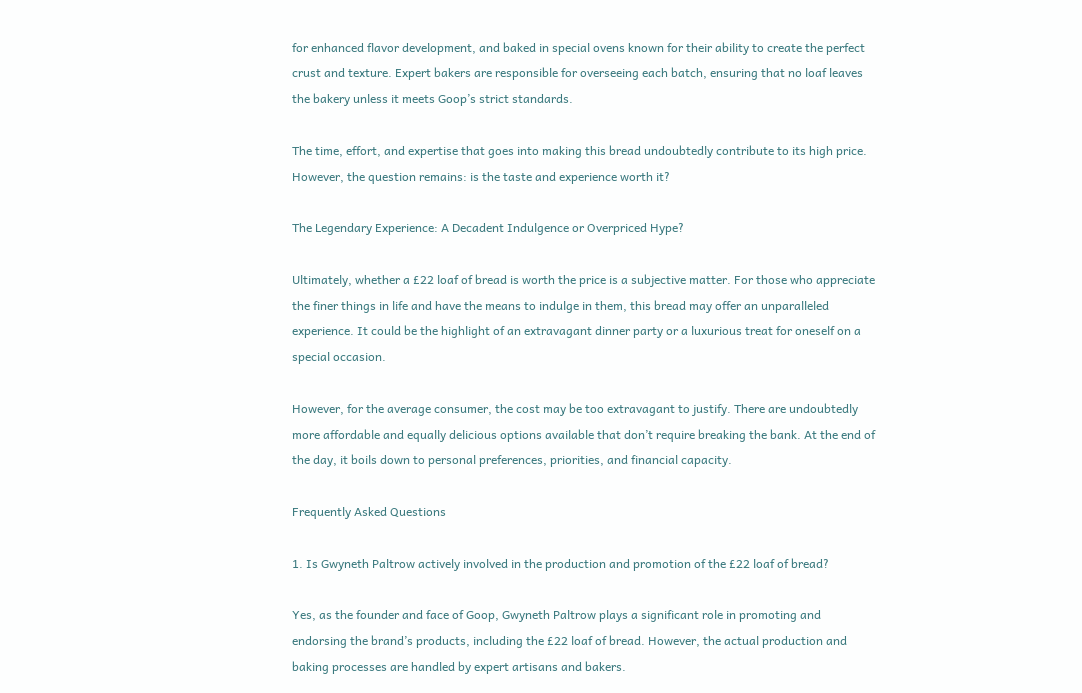for enhanced flavor development, and baked in special ovens known for their ability to create the perfect crust and texture. Expert bakers are responsible for overseeing each batch, ensuring that no loaf leaves the bakery unless it meets Goop’s strict standards.

The time, effort, and expertise that goes into making this bread undoubtedly contribute to its high price. However, the question remains: is the taste and experience worth it?

The Legendary Experience: A Decadent Indulgence or Overpriced Hype?

Ultimately, whether a £22 loaf of bread is worth the price is a subjective matter. For those who appreciate the finer things in life and have the means to indulge in them, this bread may offer an unparalleled experience. It could be the highlight of an extravagant dinner party or a luxurious treat for oneself on a special occasion.

However, for the average consumer, the cost may be too extravagant to justify. There are undoubtedly more affordable and equally delicious options available that don’t require breaking the bank. At the end of the day, it boils down to personal preferences, priorities, and financial capacity.

Frequently Asked Questions

1. Is Gwyneth Paltrow actively involved in the production and promotion of the £22 loaf of bread?

Yes, as the founder and face of Goop, Gwyneth Paltrow plays a significant role in promoting and endorsing the brand’s products, including the £22 loaf of bread. However, the actual production and baking processes are handled by expert artisans and bakers.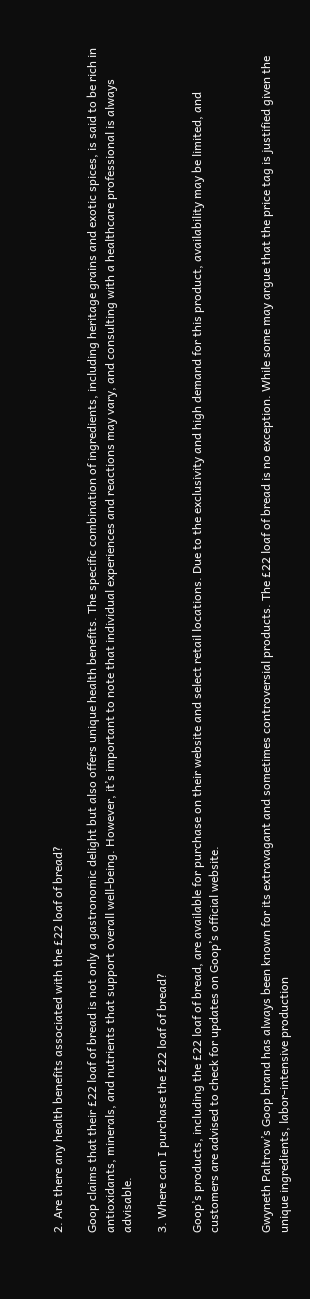2. Are there any health benefits associated with the £22 loaf of bread?

Goop claims that their £22 loaf of bread is not only a gastronomic delight but also offers unique health benefits. The specific combination of ingredients, including heritage grains and exotic spices, is said to be rich in antioxidants, minerals, and nutrients that support overall well-being. However, it’s important to note that individual experiences and reactions may vary, and consulting with a healthcare professional is always advisable.

3. Where can I purchase the £22 loaf of bread?

Goop’s products, including the £22 loaf of bread, are available for purchase on their website and select retail locations. Due to the exclusivity and high demand for this product, availability may be limited, and customers are advised to check for updates on Goop’s official website.


Gwyneth Paltrow’s Goop brand has always been known for its extravagant and sometimes controversial products. The £22 loaf of bread is no exception. While some may argue that the price tag is justified given the unique ingredients, labor-intensive production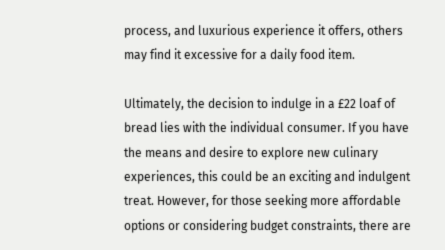process, and luxurious experience it offers, others may find it excessive for a daily food item.

Ultimately, the decision to indulge in a £22 loaf of bread lies with the individual consumer. If you have the means and desire to explore new culinary experiences, this could be an exciting and indulgent treat. However, for those seeking more affordable options or considering budget constraints, there are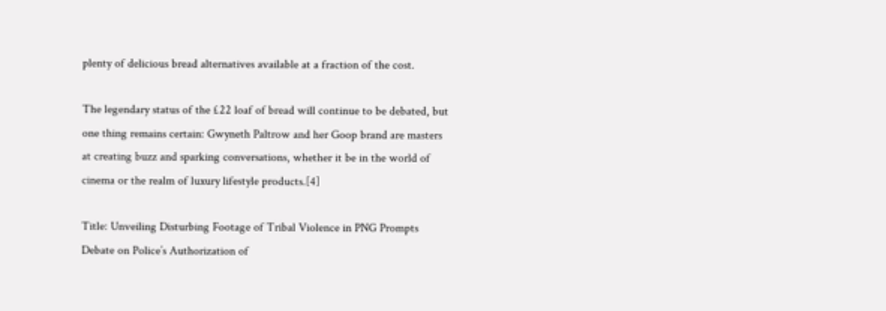plenty of delicious bread alternatives available at a fraction of the cost.

The legendary status of the £22 loaf of bread will continue to be debated, but one thing remains certain: Gwyneth Paltrow and her Goop brand are masters at creating buzz and sparking conversations, whether it be in the world of cinema or the realm of luxury lifestyle products.[4]

Title: Unveiling Disturbing Footage of Tribal Violence in PNG Prompts Debate on Police’s Authorization of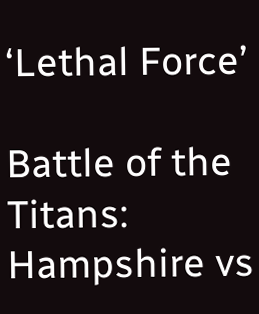‘Lethal Force’

Battle of the Titans: Hampshire vs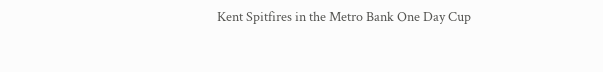Kent Spitfires in the Metro Bank One Day Cup